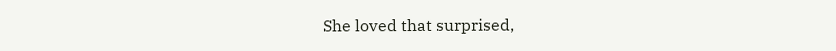She loved that surprised,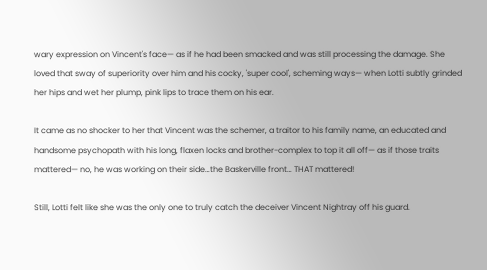wary expression on Vincent's face— as if he had been smacked and was still processing the damage. She loved that sway of superiority over him and his cocky, 'super cool', scheming ways— when Lotti subtly grinded her hips and wet her plump, pink lips to trace them on his ear.

It came as no shocker to her that Vincent was the schemer, a traitor to his family name, an educated and handsome psychopath with his long, flaxen locks and brother-complex to top it all off— as if those traits mattered— no, he was working on their side…the Baskerville front… THAT mattered!

Still, Lotti felt like she was the only one to truly catch the deceiver Vincent Nightray off his guard.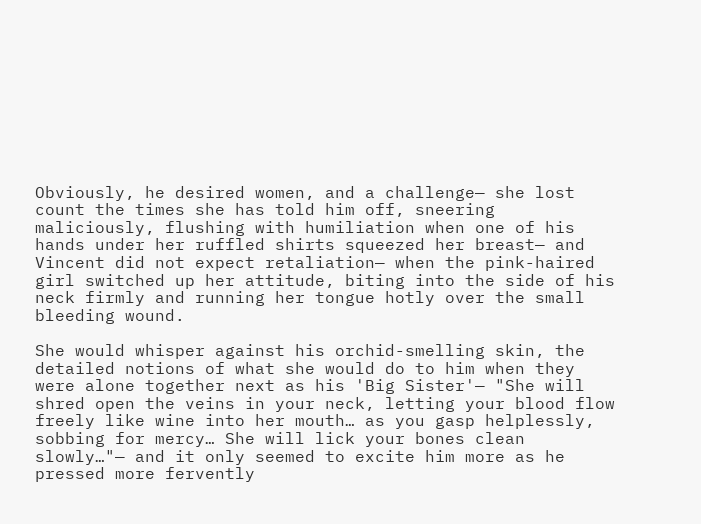Obviously, he desired women, and a challenge— she lost count the times she has told him off, sneering maliciously, flushing with humiliation when one of his hands under her ruffled shirts squeezed her breast— and Vincent did not expect retaliation— when the pink-haired girl switched up her attitude, biting into the side of his neck firmly and running her tongue hotly over the small bleeding wound.

She would whisper against his orchid-smelling skin, the detailed notions of what she would do to him when they were alone together next as his 'Big Sister'— "She will shred open the veins in your neck, letting your blood flow freely like wine into her mouth… as you gasp helplessly, sobbing for mercy… She will lick your bones clean slowly…"— and it only seemed to excite him more as he pressed more fervently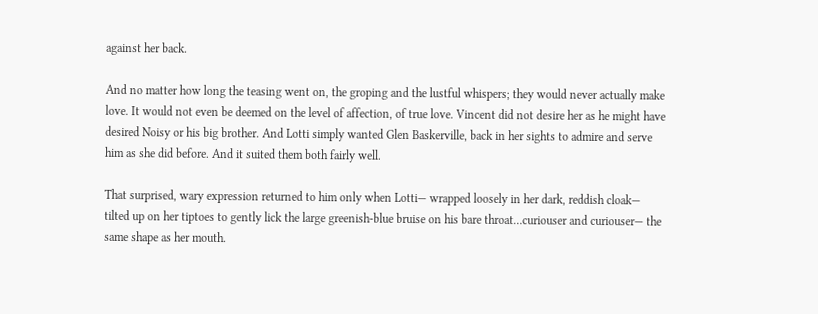against her back.

And no matter how long the teasing went on, the groping and the lustful whispers; they would never actually make love. It would not even be deemed on the level of affection, of true love. Vincent did not desire her as he might have desired Noisy or his big brother. And Lotti simply wanted Glen Baskerville, back in her sights to admire and serve him as she did before. And it suited them both fairly well.

That surprised, wary expression returned to him only when Lotti— wrapped loosely in her dark, reddish cloak— tilted up on her tiptoes to gently lick the large greenish-blue bruise on his bare throat…curiouser and curiouser— the same shape as her mouth.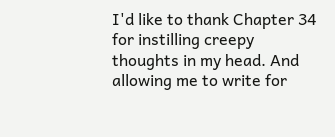I'd like to thank Chapter 34 for instilling creepy thoughts in my head. And allowing me to write for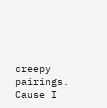creepy pairings. Cause I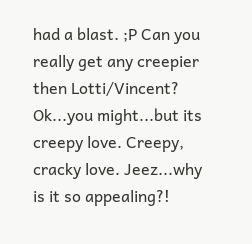had a blast. ;P Can you really get any creepier then Lotti/Vincent? Ok...you might...but its creepy love. Creepy, cracky love. Jeez...why is it so appealing?!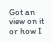Got an view on it or how I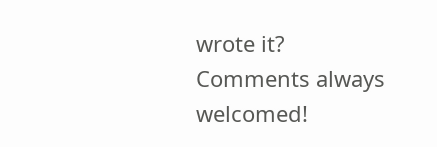wrote it? Comments always welcomed!